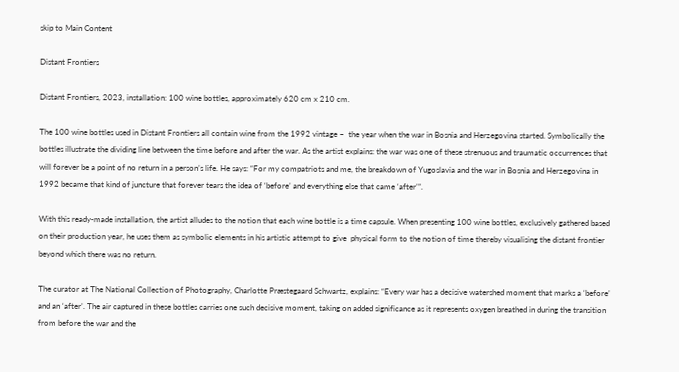skip to Main Content

Distant Frontiers

Distant Frontiers, 2023, installation: 100 wine bottles, approximately 620 cm x 210 cm.

The 100 wine bottles used in Distant Frontiers all contain wine from the 1992 vintage –  the year when the war in Bosnia and Herzegovina started. Symbolically the bottles illustrate the dividing line between the time before and after the war. As the artist explains: the war was one of these strenuous and traumatic occurrences that will forever be a point of no return in a person’s life. He says: “For my compatriots and me, the breakdown of Yugoslavia and the war in Bosnia and Herzegovina in 1992 became that kind of juncture that forever tears the idea of ‘before’ and everything else that came ‘after’”.

With this ready-made installation, the artist alludes to the notion that each wine bottle is a time capsule. When presenting 100 wine bottles, exclusively gathered based on their production year, he uses them as symbolic elements in his artistic attempt to give  physical form to the notion of time thereby visualising the distant frontier beyond which there was no return.

The curator at The National Collection of Photography, Charlotte Præstegaard Schwartz, explains: “Every war has a decisive watershed moment that marks a ‘before’ and an ‘after’. The air captured in these bottles carries one such decisive moment, taking on added significance as it represents oxygen breathed in during the transition from before the war and the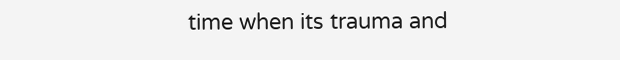time when its trauma and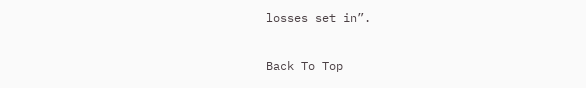losses set in”.

Back To Top